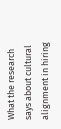What the research says about cultural alignment in hiring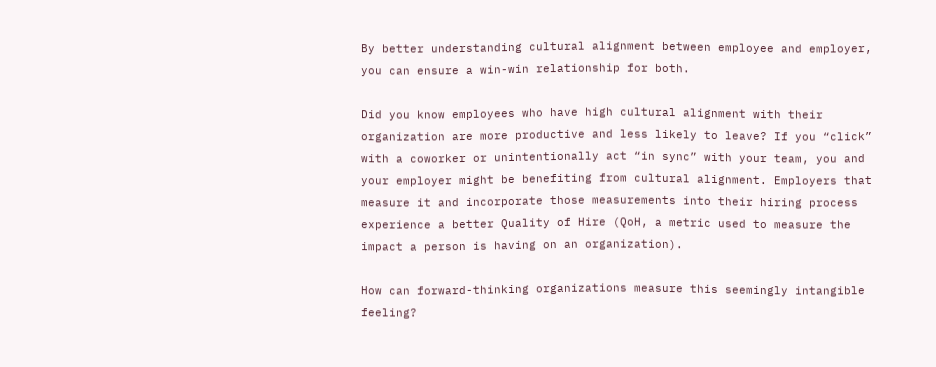By better understanding cultural alignment between employee and employer, you can ensure a win-win relationship for both.

Did you know employees who have high cultural alignment with their organization are more productive and less likely to leave? If you “click” with a coworker or unintentionally act “in sync” with your team, you and your employer might be benefiting from cultural alignment. Employers that measure it and incorporate those measurements into their hiring process experience a better Quality of Hire (QoH, a metric used to measure the impact a person is having on an organization).

How can forward-thinking organizations measure this seemingly intangible feeling?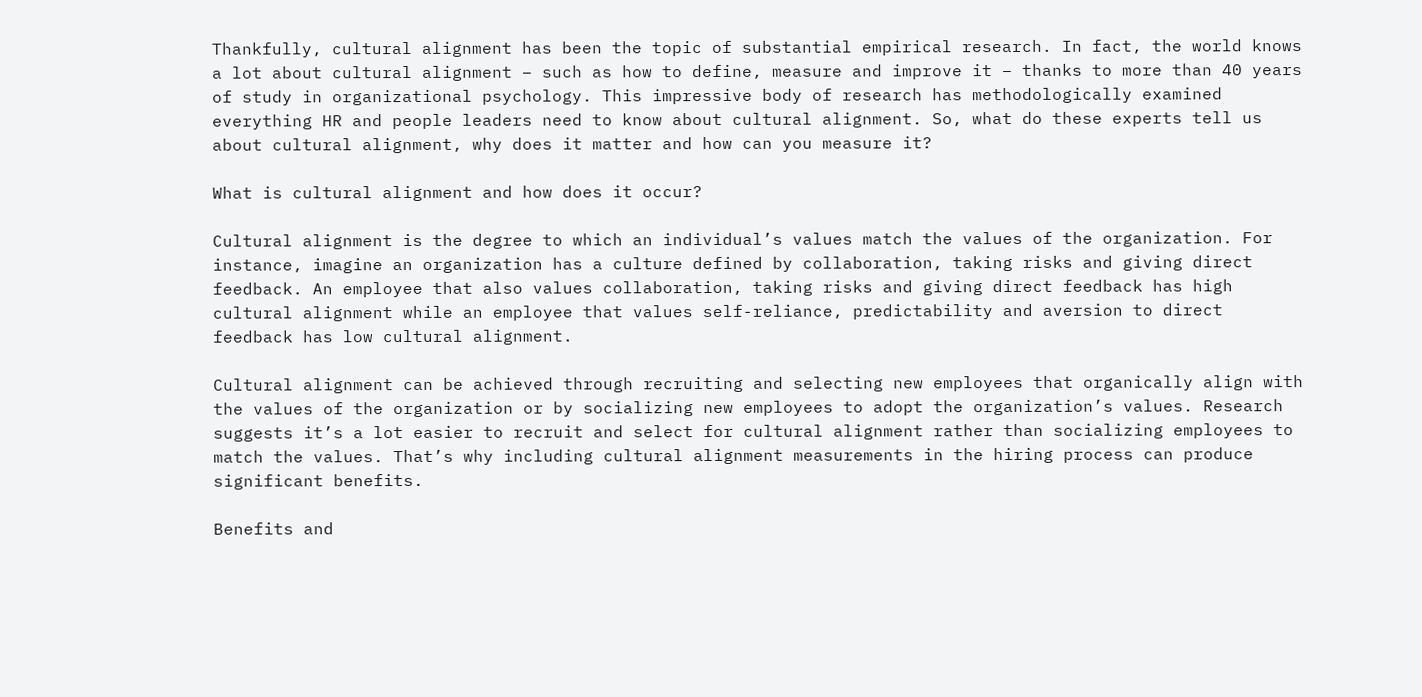Thankfully, cultural alignment has been the topic of substantial empirical research. In fact, the world knows a lot about cultural alignment – such as how to define, measure and improve it – thanks to more than 40 years of study in organizational psychology. This impressive body of research has methodologically examined everything HR and people leaders need to know about cultural alignment. So, what do these experts tell us about cultural alignment, why does it matter and how can you measure it?

What is cultural alignment and how does it occur?

Cultural alignment is the degree to which an individual’s values match the values of the organization. For instance, imagine an organization has a culture defined by collaboration, taking risks and giving direct feedback. An employee that also values collaboration, taking risks and giving direct feedback has high cultural alignment while an employee that values self-reliance, predictability and aversion to direct feedback has low cultural alignment.

Cultural alignment can be achieved through recruiting and selecting new employees that organically align with the values of the organization or by socializing new employees to adopt the organization’s values. Research suggests it’s a lot easier to recruit and select for cultural alignment rather than socializing employees to match the values. That’s why including cultural alignment measurements in the hiring process can produce significant benefits.

Benefits and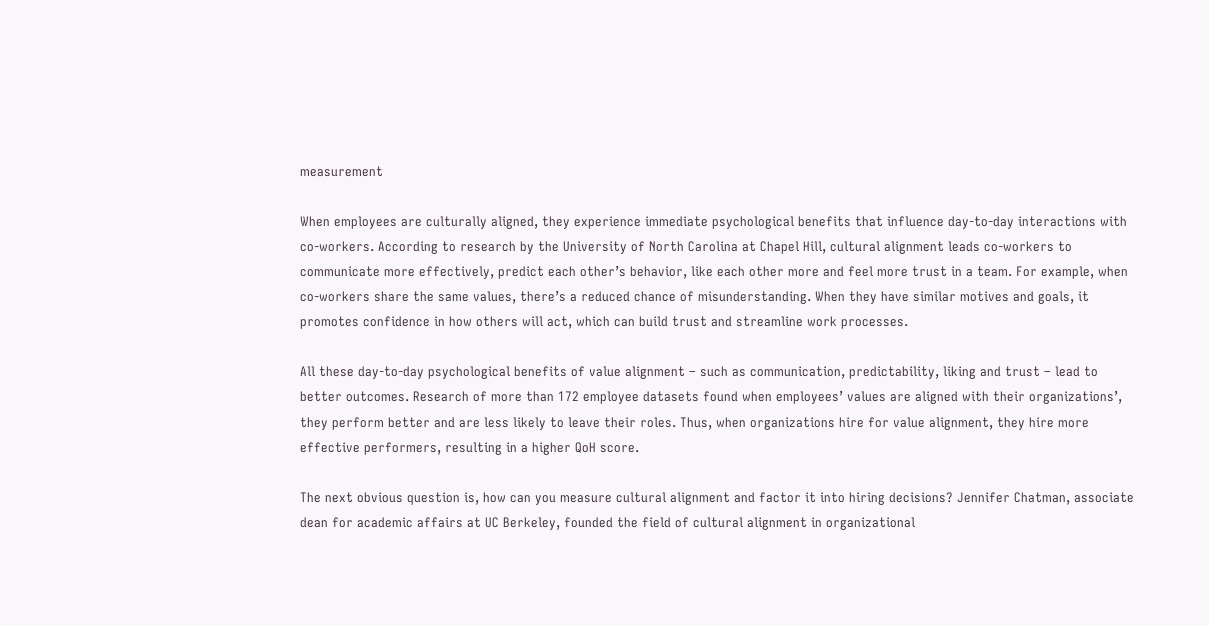measurement

When employees are culturally aligned, they experience immediate psychological benefits that influence day-to-day interactions with co-workers. According to research by the University of North Carolina at Chapel Hill, cultural alignment leads co-workers to communicate more effectively, predict each other’s behavior, like each other more and feel more trust in a team. For example, when co-workers share the same values, there’s a reduced chance of misunderstanding. When they have similar motives and goals, it promotes confidence in how others will act, which can build trust and streamline work processes.

All these day-to-day psychological benefits of value alignment – such as communication, predictability, liking and trust – lead to better outcomes. Research of more than 172 employee datasets found when employees’ values are aligned with their organizations’, they perform better and are less likely to leave their roles. Thus, when organizations hire for value alignment, they hire more effective performers, resulting in a higher QoH score.

The next obvious question is, how can you measure cultural alignment and factor it into hiring decisions? Jennifer Chatman, associate dean for academic affairs at UC Berkeley, founded the field of cultural alignment in organizational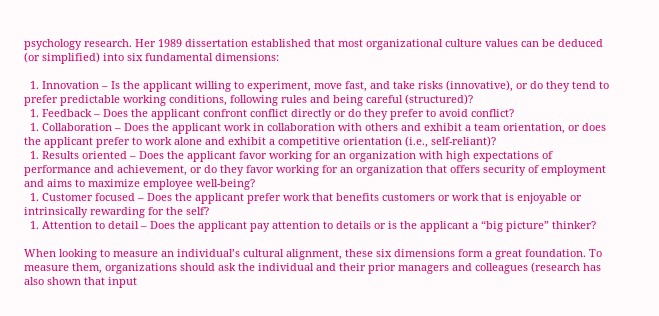psychology research. Her 1989 dissertation established that most organizational culture values can be deduced (or simplified) into six fundamental dimensions:

  1. Innovation – Is the applicant willing to experiment, move fast, and take risks (innovative), or do they tend to prefer predictable working conditions, following rules and being careful (structured)?
  1. Feedback – Does the applicant confront conflict directly or do they prefer to avoid conflict?
  1. Collaboration – Does the applicant work in collaboration with others and exhibit a team orientation, or does the applicant prefer to work alone and exhibit a competitive orientation (i.e., self-reliant)?
  1. Results oriented – Does the applicant favor working for an organization with high expectations of performance and achievement, or do they favor working for an organization that offers security of employment and aims to maximize employee well-being?
  1. Customer focused – Does the applicant prefer work that benefits customers or work that is enjoyable or intrinsically rewarding for the self?
  1. Attention to detail – Does the applicant pay attention to details or is the applicant a “big picture” thinker?

When looking to measure an individual’s cultural alignment, these six dimensions form a great foundation. To measure them, organizations should ask the individual and their prior managers and colleagues (research has also shown that input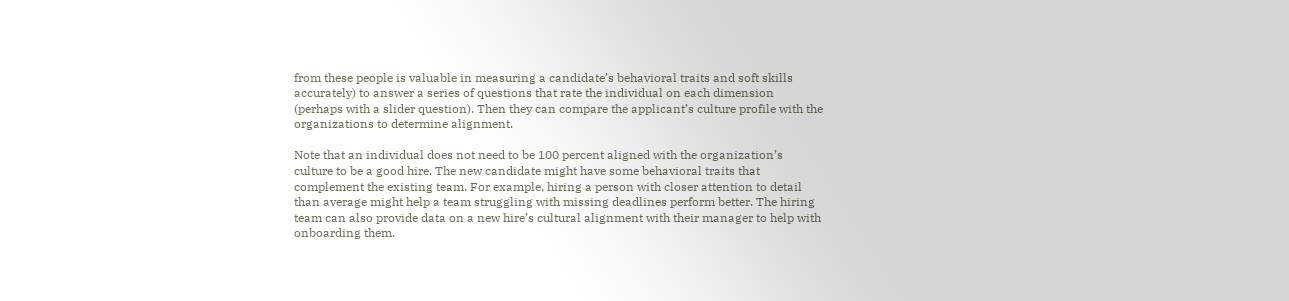from these people is valuable in measuring a candidate’s behavioral traits and soft skills accurately) to answer a series of questions that rate the individual on each dimension (perhaps with a slider question). Then they can compare the applicant’s culture profile with the organizations to determine alignment.

Note that an individual does not need to be 100 percent aligned with the organization’s culture to be a good hire. The new candidate might have some behavioral traits that complement the existing team. For example, hiring a person with closer attention to detail than average might help a team struggling with missing deadlines perform better. The hiring team can also provide data on a new hire’s cultural alignment with their manager to help with onboarding them.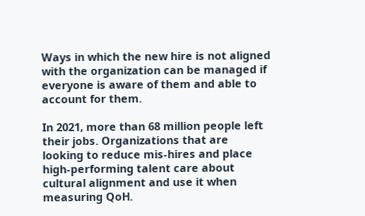Ways in which the new hire is not aligned with the organization can be managed if everyone is aware of them and able to account for them.

In 2021, more than 68 million people left their jobs. Organizations that are looking to reduce mis-hires and place high-performing talent care about cultural alignment and use it when measuring QoH.